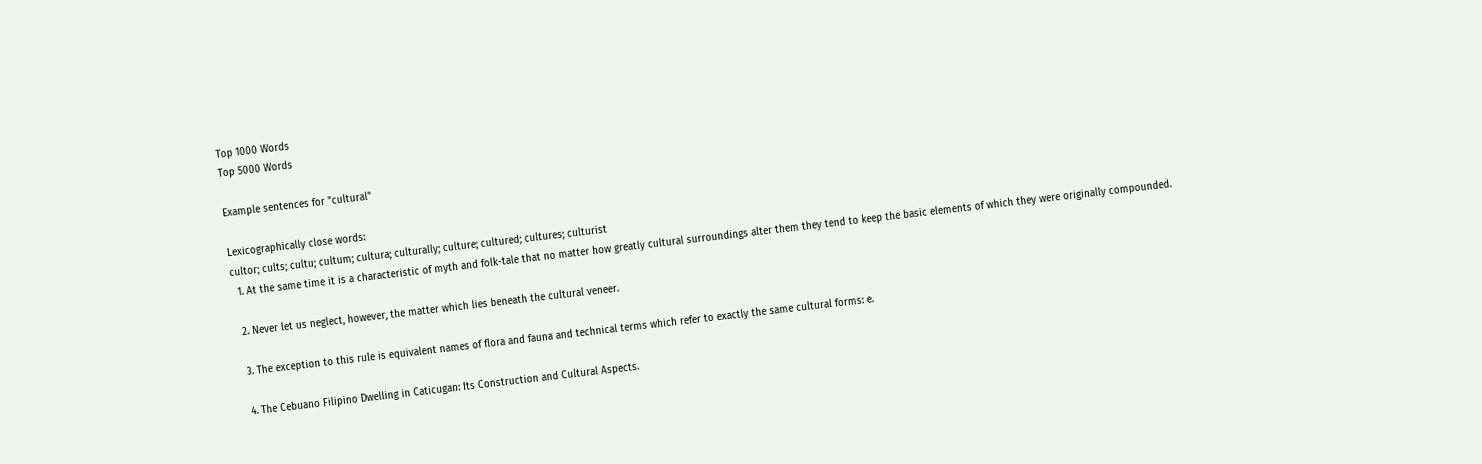Top 1000 Words
Top 5000 Words

Example sentences for "cultural"

Lexicographically close words:
cultor; cults; cultu; cultum; cultura; culturally; culture; cultured; cultures; culturist
  1. At the same time it is a characteristic of myth and folk-tale that no matter how greatly cultural surroundings alter them they tend to keep the basic elements of which they were originally compounded.

  2. Never let us neglect, however, the matter which lies beneath the cultural veneer.

  3. The exception to this rule is equivalent names of flora and fauna and technical terms which refer to exactly the same cultural forms: e.

  4. The Cebuano Filipino Dwelling in Caticugan: Its Construction and Cultural Aspects.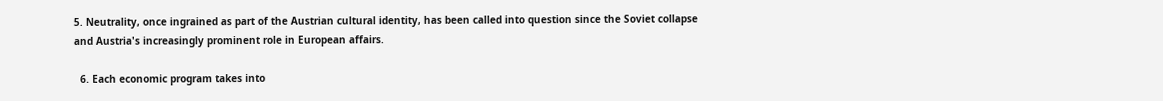5. Neutrality, once ingrained as part of the Austrian cultural identity, has been called into question since the Soviet collapse and Austria's increasingly prominent role in European affairs.

  6. Each economic program takes into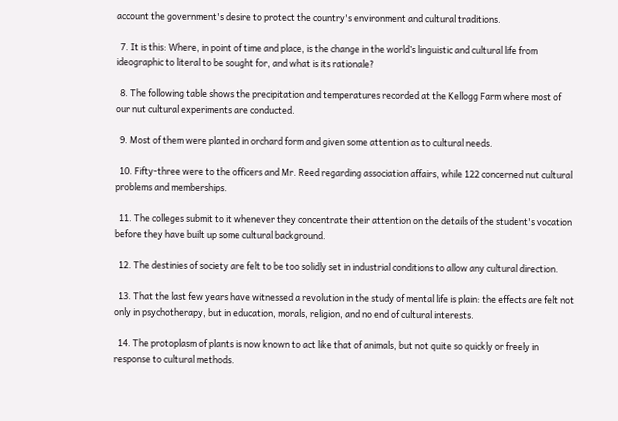account the government's desire to protect the country's environment and cultural traditions.

  7. It is this: Where, in point of time and place, is the change in the world’s linguistic and cultural life from ideographic to literal to be sought for, and what is its rationale?

  8. The following table shows the precipitation and temperatures recorded at the Kellogg Farm where most of our nut cultural experiments are conducted.

  9. Most of them were planted in orchard form and given some attention as to cultural needs.

  10. Fifty-three were to the officers and Mr. Reed regarding association affairs, while 122 concerned nut cultural problems and memberships.

  11. The colleges submit to it whenever they concentrate their attention on the details of the student's vocation before they have built up some cultural background.

  12. The destinies of society are felt to be too solidly set in industrial conditions to allow any cultural direction.

  13. That the last few years have witnessed a revolution in the study of mental life is plain: the effects are felt not only in psychotherapy, but in education, morals, religion, and no end of cultural interests.

  14. The protoplasm of plants is now known to act like that of animals, but not quite so quickly or freely in response to cultural methods.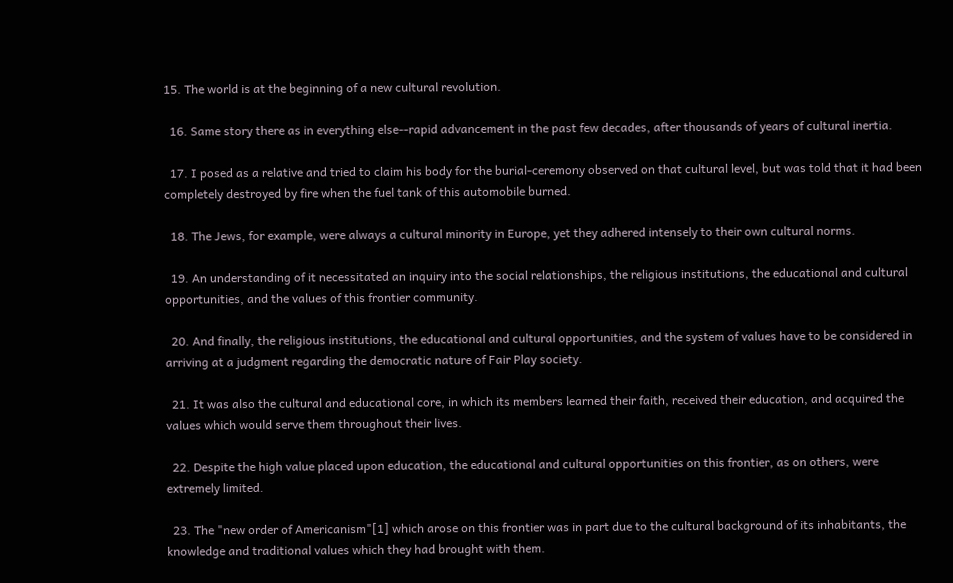15. The world is at the beginning of a new cultural revolution.

  16. Same story there as in everything else--rapid advancement in the past few decades, after thousands of years of cultural inertia.

  17. I posed as a relative and tried to claim his body for the burial-ceremony observed on that cultural level, but was told that it had been completely destroyed by fire when the fuel tank of this automobile burned.

  18. The Jews, for example, were always a cultural minority in Europe, yet they adhered intensely to their own cultural norms.

  19. An understanding of it necessitated an inquiry into the social relationships, the religious institutions, the educational and cultural opportunities, and the values of this frontier community.

  20. And finally, the religious institutions, the educational and cultural opportunities, and the system of values have to be considered in arriving at a judgment regarding the democratic nature of Fair Play society.

  21. It was also the cultural and educational core, in which its members learned their faith, received their education, and acquired the values which would serve them throughout their lives.

  22. Despite the high value placed upon education, the educational and cultural opportunities on this frontier, as on others, were extremely limited.

  23. The "new order of Americanism"[1] which arose on this frontier was in part due to the cultural background of its inhabitants, the knowledge and traditional values which they had brought with them.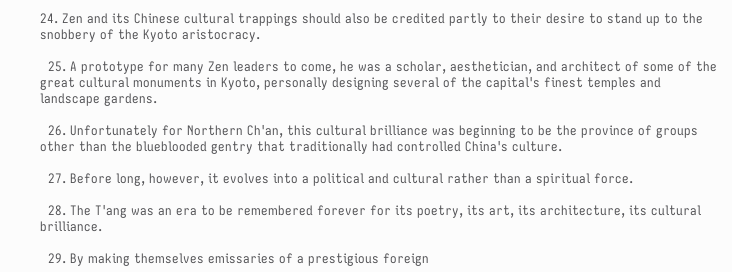24. Zen and its Chinese cultural trappings should also be credited partly to their desire to stand up to the snobbery of the Kyoto aristocracy.

  25. A prototype for many Zen leaders to come, he was a scholar, aesthetician, and architect of some of the great cultural monuments in Kyoto, personally designing several of the capital's finest temples and landscape gardens.

  26. Unfortunately for Northern Ch'an, this cultural brilliance was beginning to be the province of groups other than the blueblooded gentry that traditionally had controlled China's culture.

  27. Before long, however, it evolves into a political and cultural rather than a spiritual force.

  28. The T'ang was an era to be remembered forever for its poetry, its art, its architecture, its cultural brilliance.

  29. By making themselves emissaries of a prestigious foreign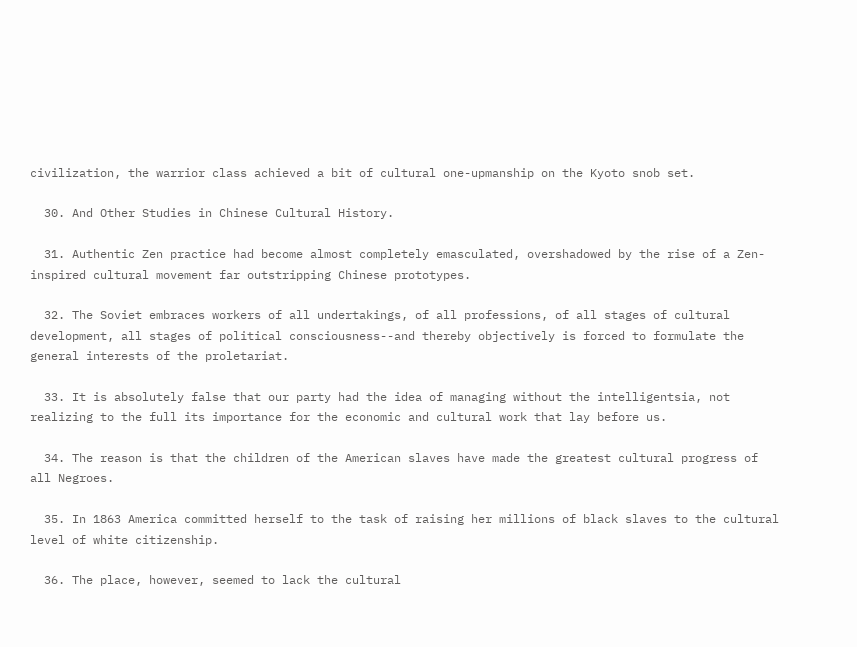civilization, the warrior class achieved a bit of cultural one-upmanship on the Kyoto snob set.

  30. And Other Studies in Chinese Cultural History.

  31. Authentic Zen practice had become almost completely emasculated, overshadowed by the rise of a Zen-inspired cultural movement far outstripping Chinese prototypes.

  32. The Soviet embraces workers of all undertakings, of all professions, of all stages of cultural development, all stages of political consciousness--and thereby objectively is forced to formulate the general interests of the proletariat.

  33. It is absolutely false that our party had the idea of managing without the intelligentsia, not realizing to the full its importance for the economic and cultural work that lay before us.

  34. The reason is that the children of the American slaves have made the greatest cultural progress of all Negroes.

  35. In 1863 America committed herself to the task of raising her millions of black slaves to the cultural level of white citizenship.

  36. The place, however, seemed to lack the cultural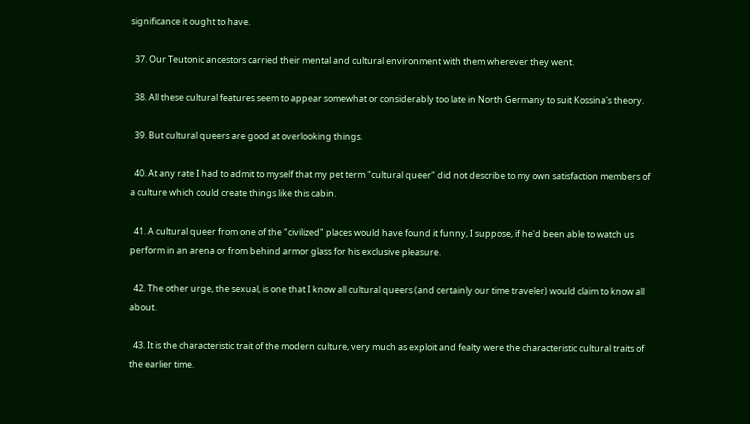significance it ought to have.

  37. Our Teutonic ancestors carried their mental and cultural environment with them wherever they went.

  38. All these cultural features seem to appear somewhat or considerably too late in North Germany to suit Kossina's theory.

  39. But cultural queers are good at overlooking things.

  40. At any rate I had to admit to myself that my pet term "cultural queer" did not describe to my own satisfaction members of a culture which could create things like this cabin.

  41. A cultural queer from one of the "civilized" places would have found it funny, I suppose, if he'd been able to watch us perform in an arena or from behind armor glass for his exclusive pleasure.

  42. The other urge, the sexual, is one that I know all cultural queers (and certainly our time traveler) would claim to know all about.

  43. It is the characteristic trait of the modern culture, very much as exploit and fealty were the characteristic cultural traits of the earlier time.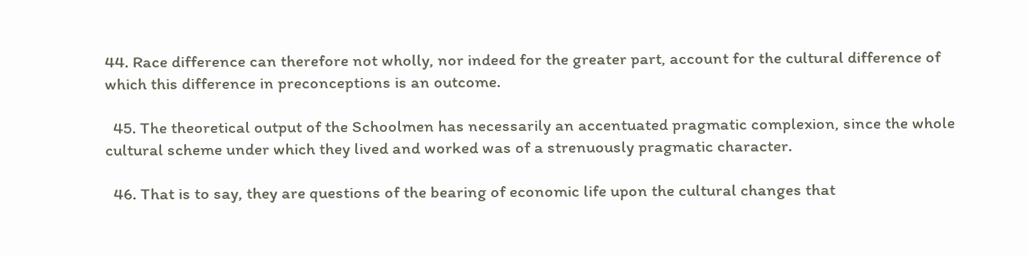44. Race difference can therefore not wholly, nor indeed for the greater part, account for the cultural difference of which this difference in preconceptions is an outcome.

  45. The theoretical output of the Schoolmen has necessarily an accentuated pragmatic complexion, since the whole cultural scheme under which they lived and worked was of a strenuously pragmatic character.

  46. That is to say, they are questions of the bearing of economic life upon the cultural changes that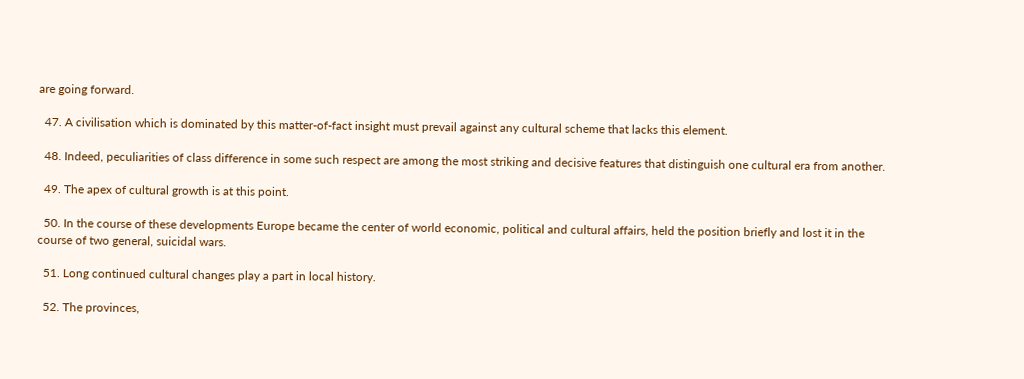are going forward.

  47. A civilisation which is dominated by this matter-of-fact insight must prevail against any cultural scheme that lacks this element.

  48. Indeed, peculiarities of class difference in some such respect are among the most striking and decisive features that distinguish one cultural era from another.

  49. The apex of cultural growth is at this point.

  50. In the course of these developments Europe became the center of world economic, political and cultural affairs, held the position briefly and lost it in the course of two general, suicidal wars.

  51. Long continued cultural changes play a part in local history.

  52. The provinces,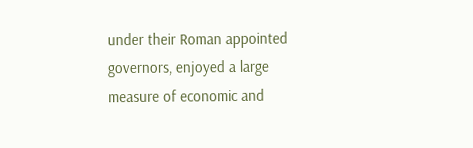under their Roman appointed governors, enjoyed a large measure of economic and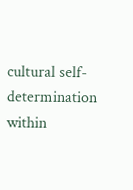cultural self-determination within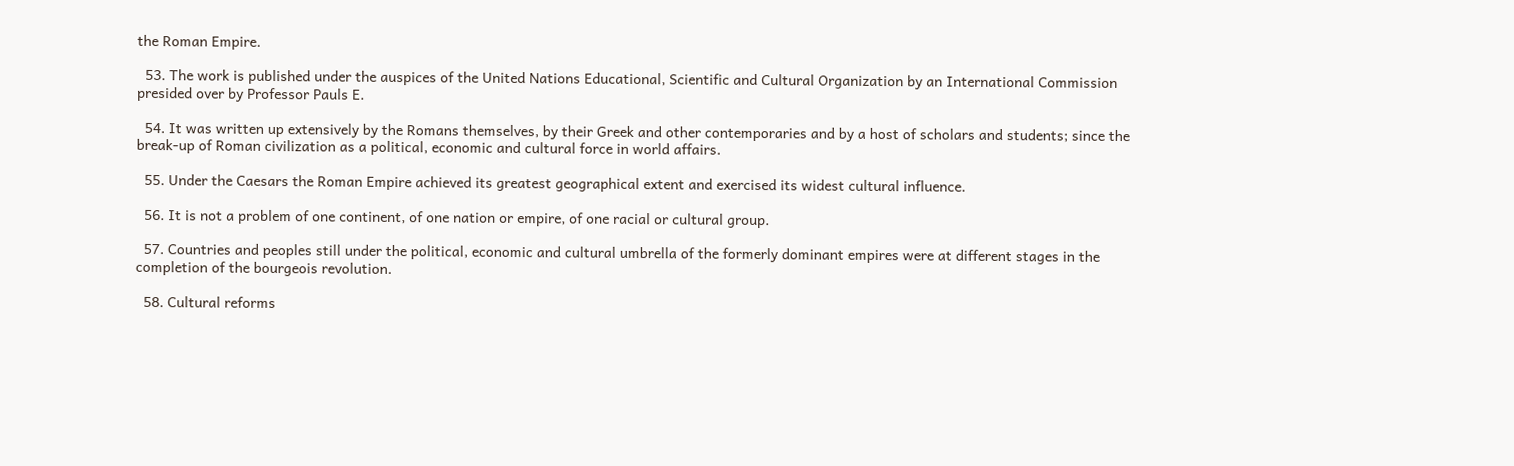the Roman Empire.

  53. The work is published under the auspices of the United Nations Educational, Scientific and Cultural Organization by an International Commission presided over by Professor Pauls E.

  54. It was written up extensively by the Romans themselves, by their Greek and other contemporaries and by a host of scholars and students; since the break-up of Roman civilization as a political, economic and cultural force in world affairs.

  55. Under the Caesars the Roman Empire achieved its greatest geographical extent and exercised its widest cultural influence.

  56. It is not a problem of one continent, of one nation or empire, of one racial or cultural group.

  57. Countries and peoples still under the political, economic and cultural umbrella of the formerly dominant empires were at different stages in the completion of the bourgeois revolution.

  58. Cultural reforms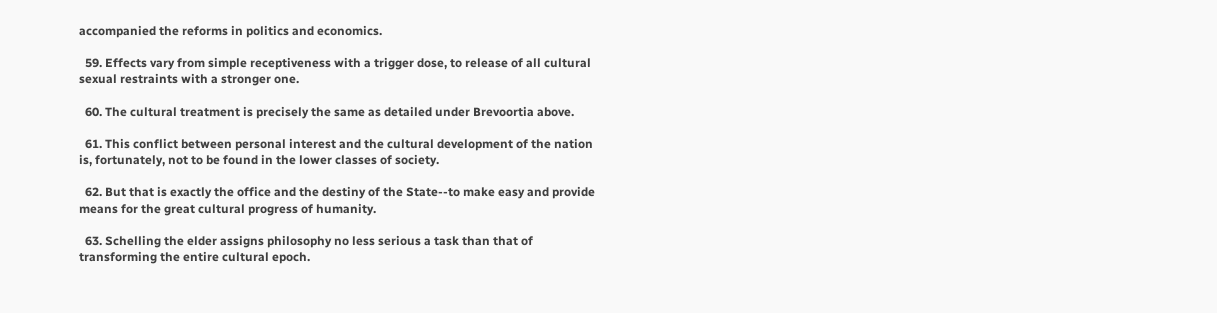accompanied the reforms in politics and economics.

  59. Effects vary from simple receptiveness with a trigger dose, to release of all cultural sexual restraints with a stronger one.

  60. The cultural treatment is precisely the same as detailed under Brevoortia above.

  61. This conflict between personal interest and the cultural development of the nation is, fortunately, not to be found in the lower classes of society.

  62. But that is exactly the office and the destiny of the State--to make easy and provide means for the great cultural progress of humanity.

  63. Schelling the elder assigns philosophy no less serious a task than that of transforming the entire cultural epoch.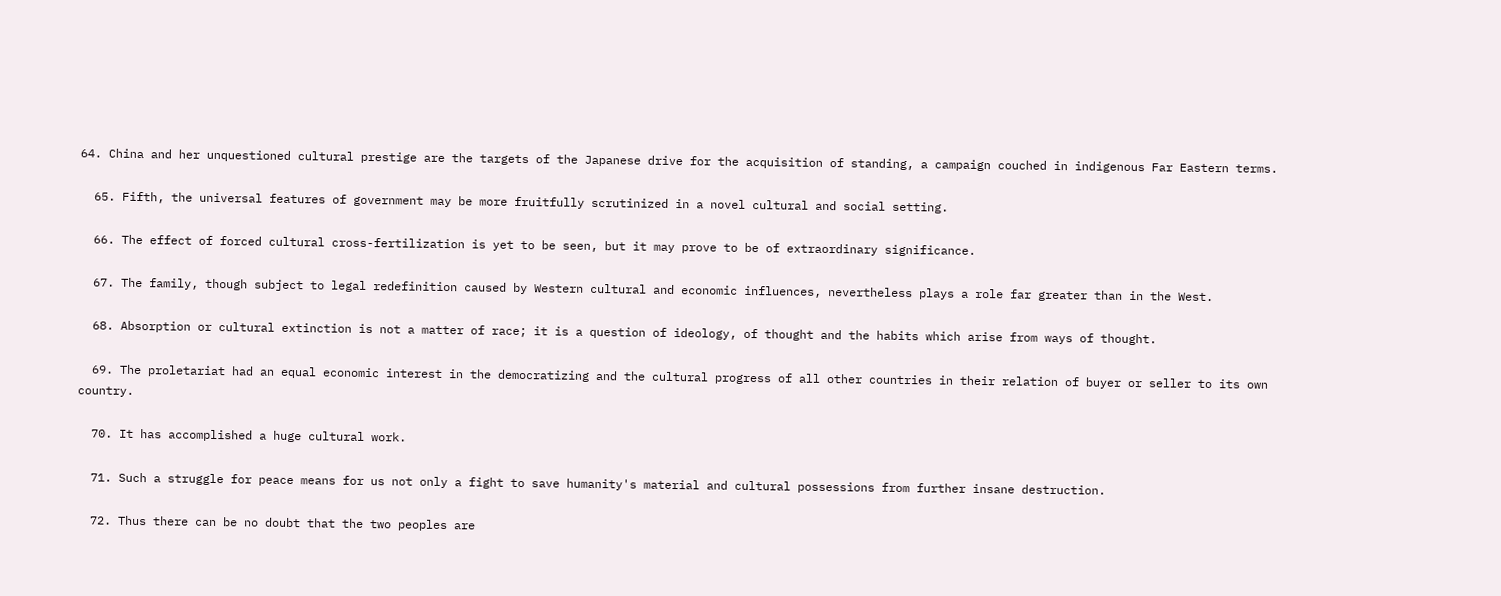64. China and her unquestioned cultural prestige are the targets of the Japanese drive for the acquisition of standing, a campaign couched in indigenous Far Eastern terms.

  65. Fifth, the universal features of government may be more fruitfully scrutinized in a novel cultural and social setting.

  66. The effect of forced cultural cross-fertilization is yet to be seen, but it may prove to be of extraordinary significance.

  67. The family, though subject to legal redefinition caused by Western cultural and economic influences, nevertheless plays a role far greater than in the West.

  68. Absorption or cultural extinction is not a matter of race; it is a question of ideology, of thought and the habits which arise from ways of thought.

  69. The proletariat had an equal economic interest in the democratizing and the cultural progress of all other countries in their relation of buyer or seller to its own country.

  70. It has accomplished a huge cultural work.

  71. Such a struggle for peace means for us not only a fight to save humanity's material and cultural possessions from further insane destruction.

  72. Thus there can be no doubt that the two peoples are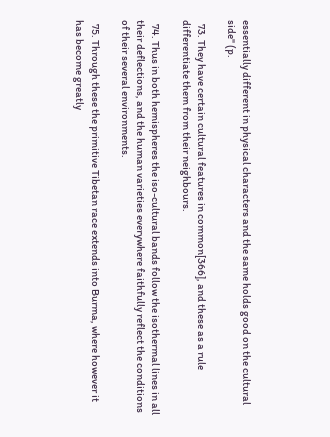essentially different in physical characters and the same holds good on the cultural side" (p.

  73. They have certain cultural features in common[366], and these as a rule differentiate them from their neighbours.

  74. Thus in both hemispheres the iso-cultural bands follow the isothermal lines in all their deflections, and the human varieties everywhere faithfully reflect the conditions of their several environments.

  75. Through these the primitive Tibetan race extends into Burma, where however it has become greatly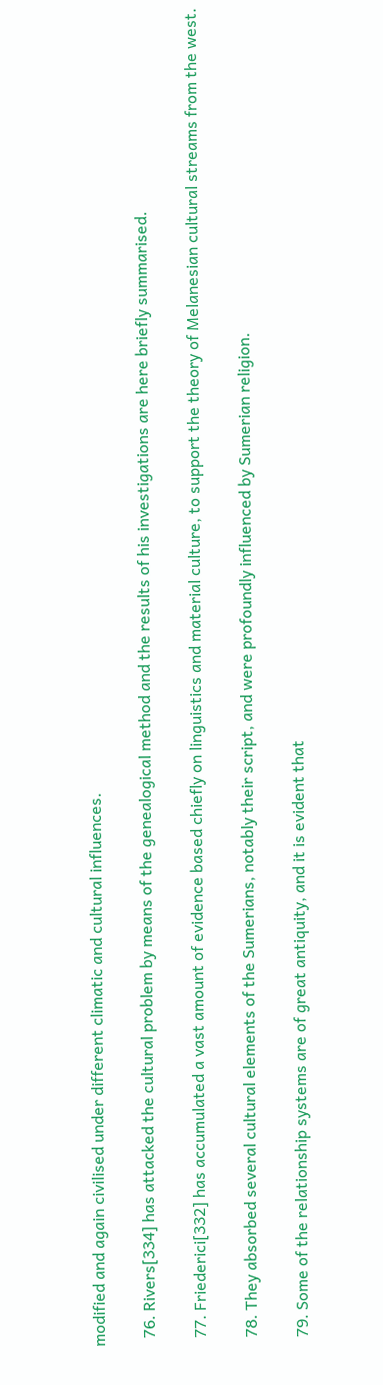modified and again civilised under different climatic and cultural influences.

  76. Rivers[334] has attacked the cultural problem by means of the genealogical method and the results of his investigations are here briefly summarised.

  77. Friederici[332] has accumulated a vast amount of evidence based chiefly on linguistics and material culture, to support the theory of Melanesian cultural streams from the west.

  78. They absorbed several cultural elements of the Sumerians, notably their script, and were profoundly influenced by Sumerian religion.

  79. Some of the relationship systems are of great antiquity, and it is evident that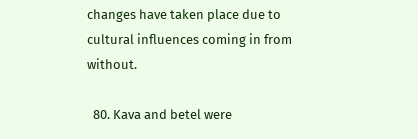changes have taken place due to cultural influences coming in from without.

  80. Kava and betel were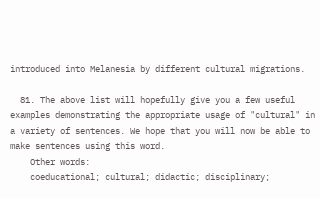introduced into Melanesia by different cultural migrations.

  81. The above list will hopefully give you a few useful examples demonstrating the appropriate usage of "cultural" in a variety of sentences. We hope that you will now be able to make sentences using this word.
    Other words:
    coeducational; cultural; didactic; disciplinary;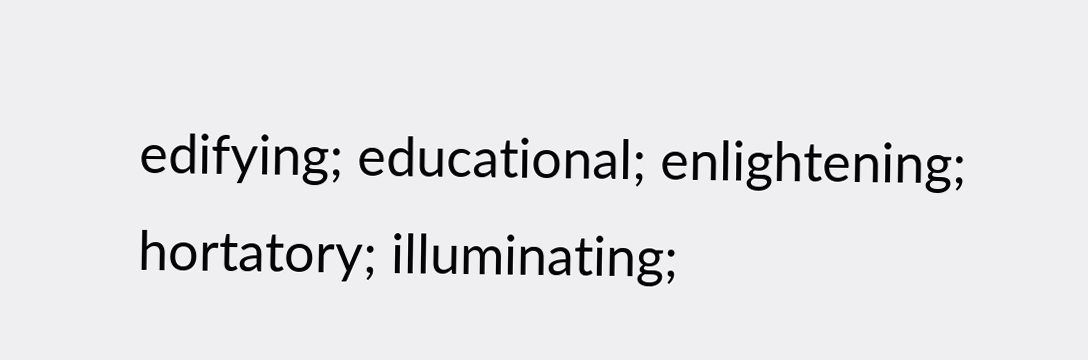edifying; educational; enlightening; hortatory; illuminating;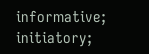informative; initiatory;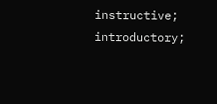instructive; introductory;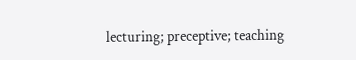lecturing; preceptive; teaching